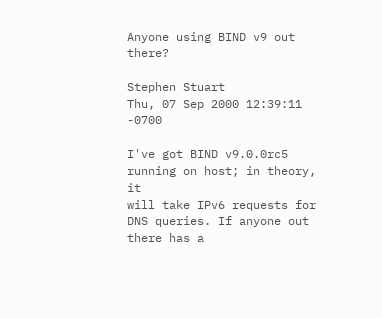Anyone using BIND v9 out there?

Stephen Stuart
Thu, 07 Sep 2000 12:39:11 -0700

I've got BIND v9.0.0rc5 running on host; in theory, it
will take IPv6 requests for DNS queries. If anyone out there has a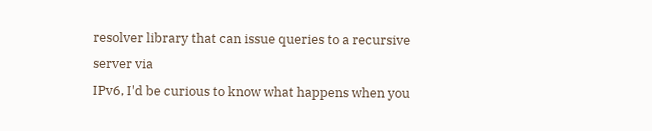resolver library that can issue queries to a recursive server via
IPv6, I'd be curious to know what happens when you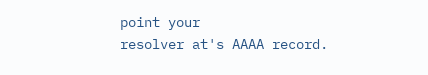point your
resolver at's AAAA record.